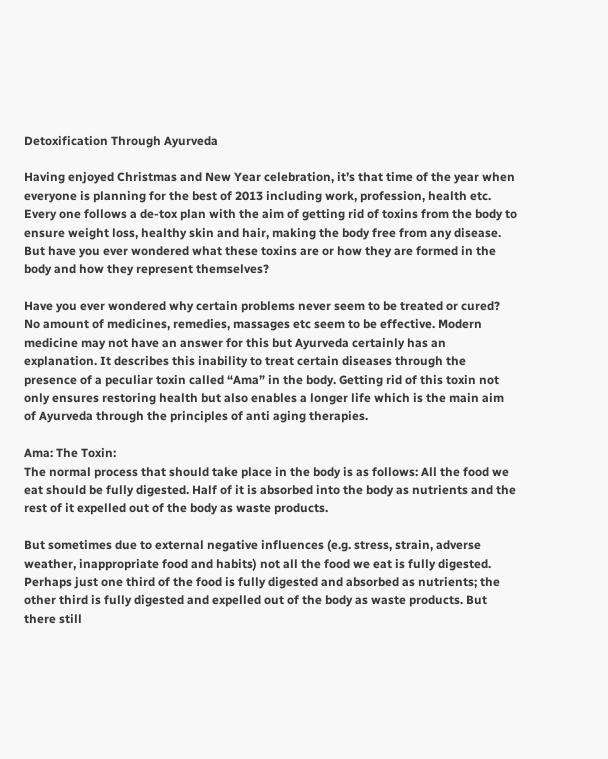Detoxification Through Ayurveda

Having enjoyed Christmas and New Year celebration, it’s that time of the year when everyone is planning for the best of 2013 including work, profession, health etc. Every one follows a de-tox plan with the aim of getting rid of toxins from the body to ensure weight loss, healthy skin and hair, making the body free from any disease. But have you ever wondered what these toxins are or how they are formed in the body and how they represent themselves?

Have you ever wondered why certain problems never seem to be treated or cured? No amount of medicines, remedies, massages etc seem to be effective. Modern medicine may not have an answer for this but Ayurveda certainly has an explanation. It describes this inability to treat certain diseases through the presence of a peculiar toxin called “Ama” in the body. Getting rid of this toxin not only ensures restoring health but also enables a longer life which is the main aim of Ayurveda through the principles of anti aging therapies.

Ama: The Toxin:
The normal process that should take place in the body is as follows: All the food we eat should be fully digested. Half of it is absorbed into the body as nutrients and the rest of it expelled out of the body as waste products.

But sometimes due to external negative influences (e.g. stress, strain, adverse weather, inappropriate food and habits) not all the food we eat is fully digested. Perhaps just one third of the food is fully digested and absorbed as nutrients; the other third is fully digested and expelled out of the body as waste products. But there still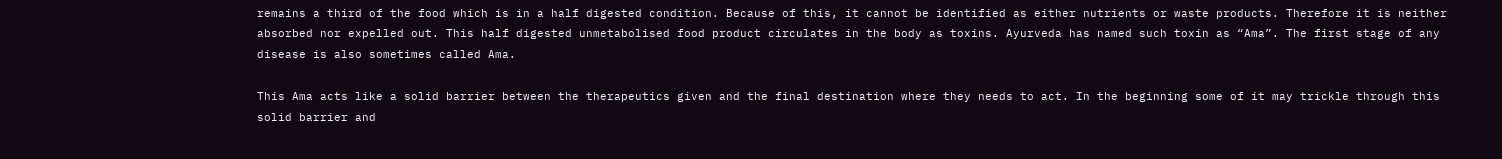remains a third of the food which is in a half digested condition. Because of this, it cannot be identified as either nutrients or waste products. Therefore it is neither absorbed nor expelled out. This half digested unmetabolised food product circulates in the body as toxins. Ayurveda has named such toxin as “Ama”. The first stage of any disease is also sometimes called Ama.

This Ama acts like a solid barrier between the therapeutics given and the final destination where they needs to act. In the beginning some of it may trickle through this solid barrier and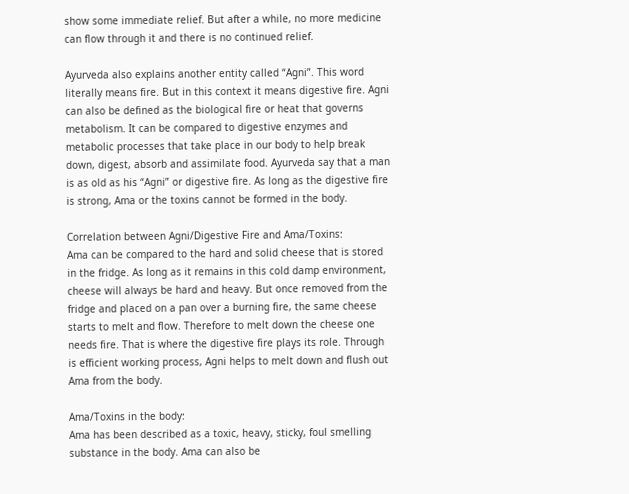show some immediate relief. But after a while, no more medicine can flow through it and there is no continued relief.

Ayurveda also explains another entity called “Agni”. This word literally means fire. But in this context it means digestive fire. Agni can also be defined as the biological fire or heat that governs metabolism. It can be compared to digestive enzymes and metabolic processes that take place in our body to help break down, digest, absorb and assimilate food. Ayurveda say that a man is as old as his “Agni” or digestive fire. As long as the digestive fire is strong, Ama or the toxins cannot be formed in the body.

Correlation between Agni/Digestive Fire and Ama/Toxins:
Ama can be compared to the hard and solid cheese that is stored in the fridge. As long as it remains in this cold damp environment, cheese will always be hard and heavy. But once removed from the fridge and placed on a pan over a burning fire, the same cheese starts to melt and flow. Therefore to melt down the cheese one needs fire. That is where the digestive fire plays its role. Through is efficient working process, Agni helps to melt down and flush out Ama from the body.

Ama/Toxins in the body:
Ama has been described as a toxic, heavy, sticky, foul smelling substance in the body. Ama can also be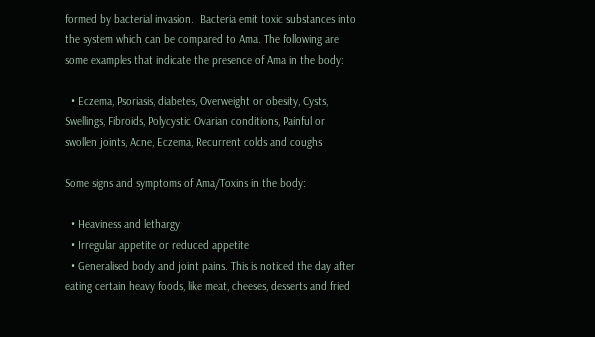formed by bacterial invasion.  Bacteria emit toxic substances into the system which can be compared to Ama. The following are some examples that indicate the presence of Ama in the body:

  • Eczema, Psoriasis, diabetes, Overweight or obesity, Cysts, Swellings, Fibroids, Polycystic Ovarian conditions, Painful or swollen joints, Acne, Eczema, Recurrent colds and coughs

Some signs and symptoms of Ama/Toxins in the body:

  • Heaviness and lethargy
  • Irregular appetite or reduced appetite
  • Generalised body and joint pains. This is noticed the day after eating certain heavy foods, like meat, cheeses, desserts and fried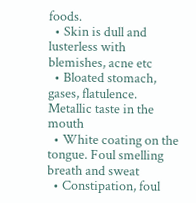foods.
  • Skin is dull and lusterless with blemishes, acne etc
  • Bloated stomach, gases, flatulence. Metallic taste in the mouth
  • White coating on the tongue. Foul smelling breath and sweat
  • Constipation, foul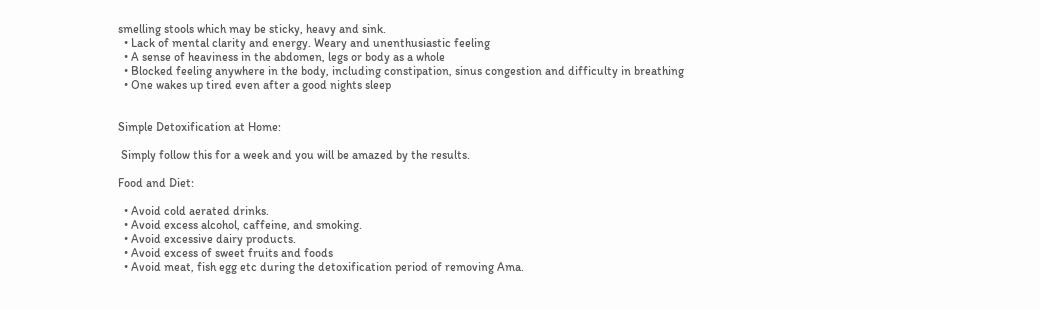smelling stools which may be sticky, heavy and sink.
  • Lack of mental clarity and energy. Weary and unenthusiastic feeling
  • A sense of heaviness in the abdomen, legs or body as a whole
  • Blocked feeling anywhere in the body, including constipation, sinus congestion and difficulty in breathing
  • One wakes up tired even after a good nights sleep


Simple Detoxification at Home:

 Simply follow this for a week and you will be amazed by the results.

Food and Diet:

  • Avoid cold aerated drinks.
  • Avoid excess alcohol, caffeine, and smoking.
  • Avoid excessive dairy products.
  • Avoid excess of sweet fruits and foods
  • Avoid meat, fish egg etc during the detoxification period of removing Ama.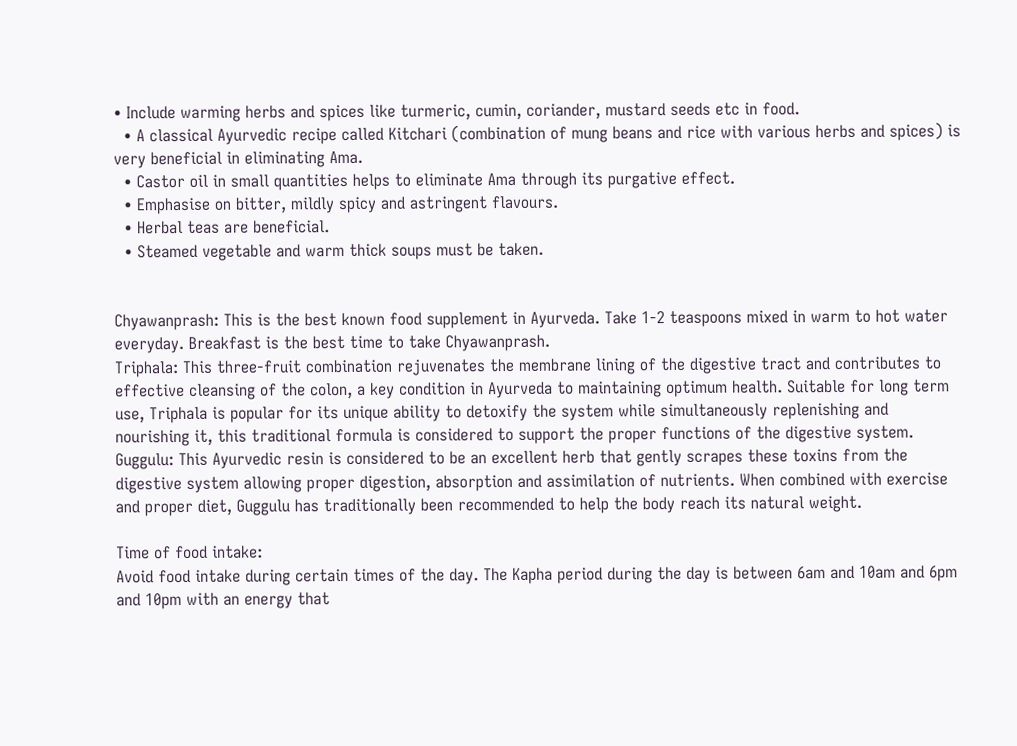• Include warming herbs and spices like turmeric, cumin, coriander, mustard seeds etc in food.
  • A classical Ayurvedic recipe called Kitchari (combination of mung beans and rice with various herbs and spices) is very beneficial in eliminating Ama.
  • Castor oil in small quantities helps to eliminate Ama through its purgative effect.
  • Emphasise on bitter, mildly spicy and astringent flavours.
  • Herbal teas are beneficial.
  • Steamed vegetable and warm thick soups must be taken.


Chyawanprash: This is the best known food supplement in Ayurveda. Take 1-2 teaspoons mixed in warm to hot water everyday. Breakfast is the best time to take Chyawanprash.
Triphala: This three-fruit combination rejuvenates the membrane lining of the digestive tract and contributes to effective cleansing of the colon, a key condition in Ayurveda to maintaining optimum health. Suitable for long term use, Triphala is popular for its unique ability to detoxify the system while simultaneously replenishing and nourishing it, this traditional formula is considered to support the proper functions of the digestive system.
Guggulu: This Ayurvedic resin is considered to be an excellent herb that gently scrapes these toxins from the digestive system allowing proper digestion, absorption and assimilation of nutrients. When combined with exercise and proper diet, Guggulu has traditionally been recommended to help the body reach its natural weight.

Time of food intake:
Avoid food intake during certain times of the day. The Kapha period during the day is between 6am and 10am and 6pm and 10pm with an energy that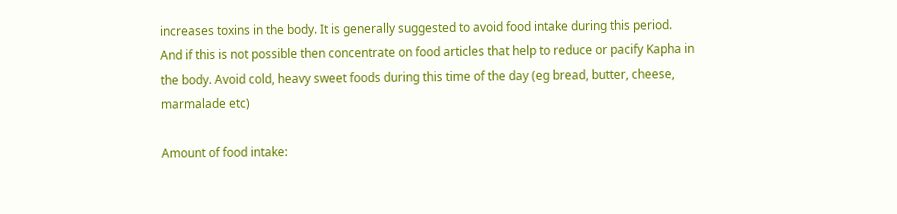increases toxins in the body. It is generally suggested to avoid food intake during this period. And if this is not possible then concentrate on food articles that help to reduce or pacify Kapha in the body. Avoid cold, heavy sweet foods during this time of the day (eg bread, butter, cheese, marmalade etc)

Amount of food intake: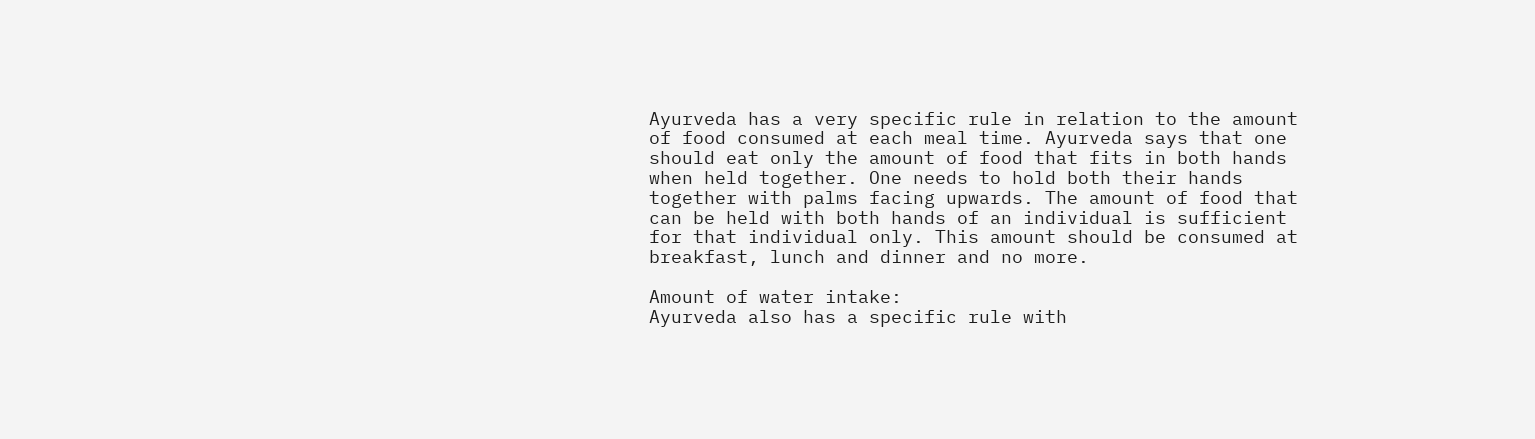Ayurveda has a very specific rule in relation to the amount of food consumed at each meal time. Ayurveda says that one should eat only the amount of food that fits in both hands when held together. One needs to hold both their hands together with palms facing upwards. The amount of food that can be held with both hands of an individual is sufficient for that individual only. This amount should be consumed at breakfast, lunch and dinner and no more.

Amount of water intake:
Ayurveda also has a specific rule with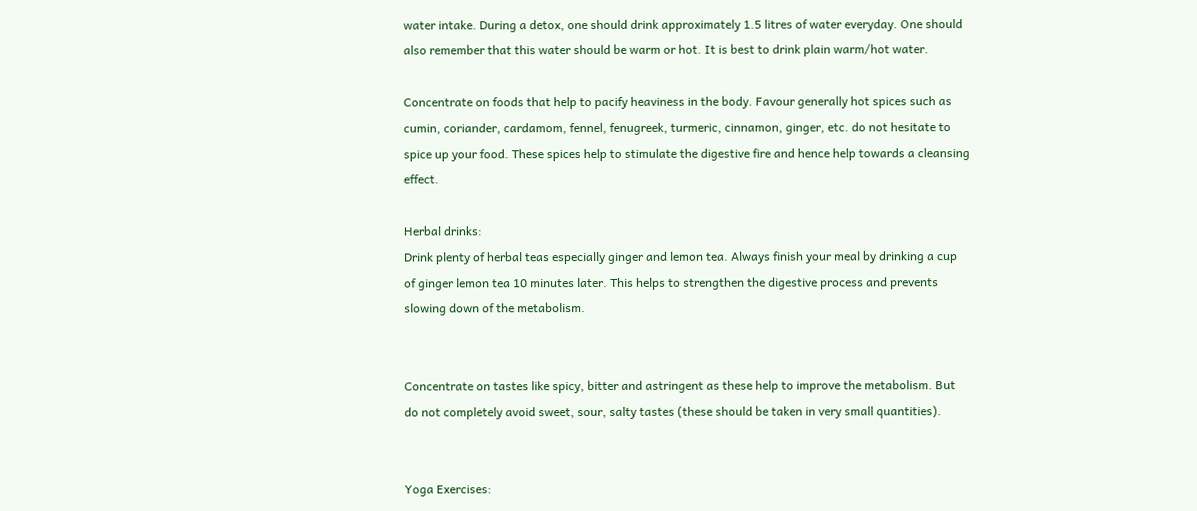water intake. During a detox, one should drink approximately 1.5 litres of water everyday. One should also remember that this water should be warm or hot. It is best to drink plain warm/hot water.

Concentrate on foods that help to pacify heaviness in the body. Favour generally hot spices such as cumin, coriander, cardamom, fennel, fenugreek, turmeric, cinnamon, ginger, etc. do not hesitate to spice up your food. These spices help to stimulate the digestive fire and hence help towards a cleansing effect.

Herbal drinks:
Drink plenty of herbal teas especially ginger and lemon tea. Always finish your meal by drinking a cup of ginger lemon tea 10 minutes later. This helps to strengthen the digestive process and prevents slowing down of the metabolism.


Concentrate on tastes like spicy, bitter and astringent as these help to improve the metabolism. But do not completely avoid sweet, sour, salty tastes (these should be taken in very small quantities).


Yoga Exercises: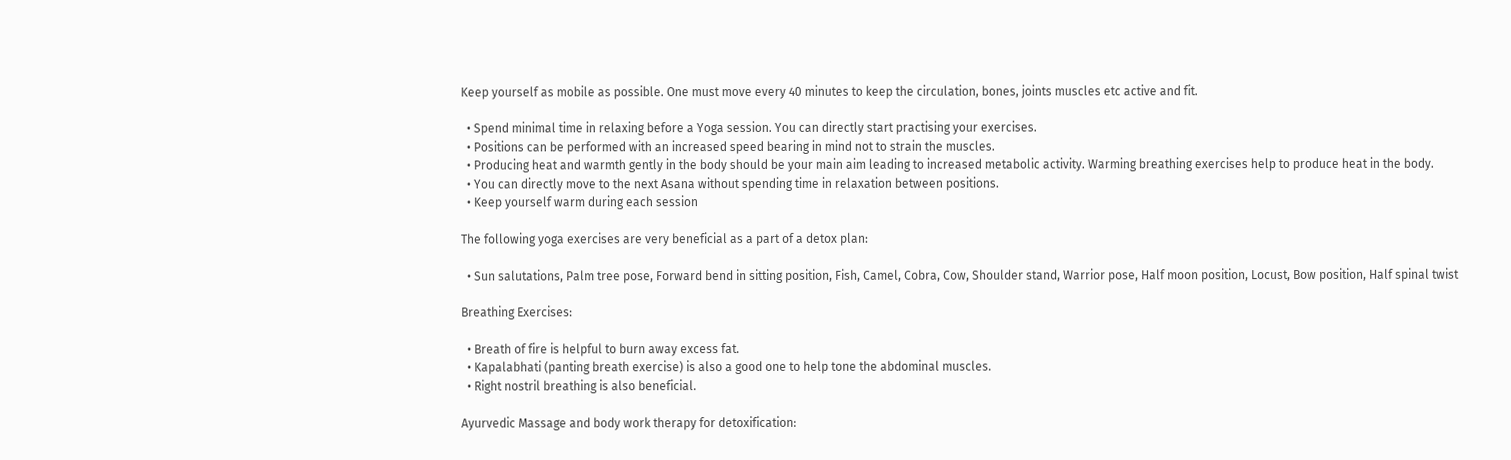Keep yourself as mobile as possible. One must move every 40 minutes to keep the circulation, bones, joints muscles etc active and fit.

  • Spend minimal time in relaxing before a Yoga session. You can directly start practising your exercises.
  • Positions can be performed with an increased speed bearing in mind not to strain the muscles.
  • Producing heat and warmth gently in the body should be your main aim leading to increased metabolic activity. Warming breathing exercises help to produce heat in the body.
  • You can directly move to the next Asana without spending time in relaxation between positions.
  • Keep yourself warm during each session

The following yoga exercises are very beneficial as a part of a detox plan:

  • Sun salutations, Palm tree pose, Forward bend in sitting position, Fish, Camel, Cobra, Cow, Shoulder stand, Warrior pose, Half moon position, Locust, Bow position, Half spinal twist

Breathing Exercises:

  • Breath of fire is helpful to burn away excess fat.
  • Kapalabhati (panting breath exercise) is also a good one to help tone the abdominal muscles.
  • Right nostril breathing is also beneficial.

Ayurvedic Massage and body work therapy for detoxification: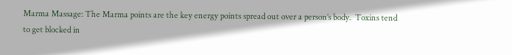Marma Massage: The Marma points are the key energy points spread out over a person’s body.  Toxins tend to get blocked in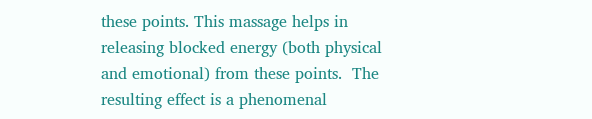these points. This massage helps in releasing blocked energy (both physical and emotional) from these points.  The resulting effect is a phenomenal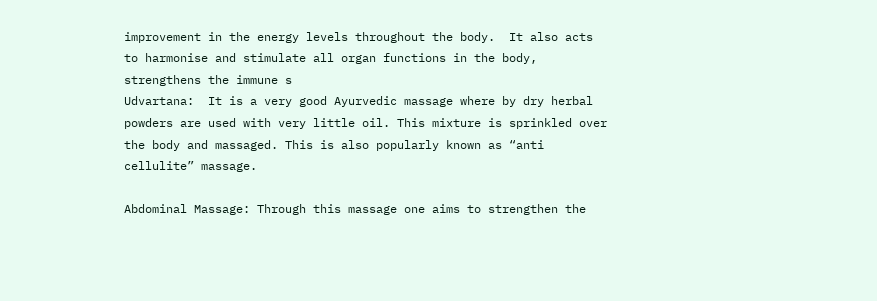improvement in the energy levels throughout the body.  It also acts to harmonise and stimulate all organ functions in the body, strengthens the immune s
Udvartana:  It is a very good Ayurvedic massage where by dry herbal powders are used with very little oil. This mixture is sprinkled over the body and massaged. This is also popularly known as “anti cellulite” massage.

Abdominal Massage: Through this massage one aims to strengthen the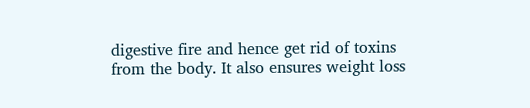digestive fire and hence get rid of toxins from the body. It also ensures weight loss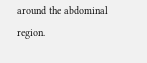around the abdominal region.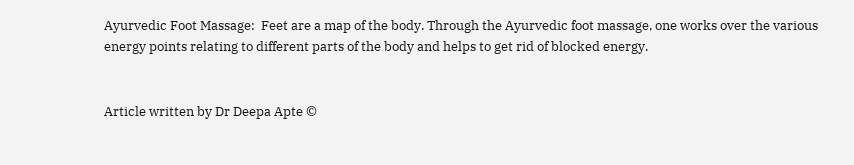Ayurvedic Foot Massage:  Feet are a map of the body. Through the Ayurvedic foot massage, one works over the various energy points relating to different parts of the body and helps to get rid of blocked energy.


Article written by Dr Deepa Apte ©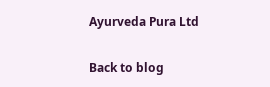Ayurveda Pura Ltd

Back to blog